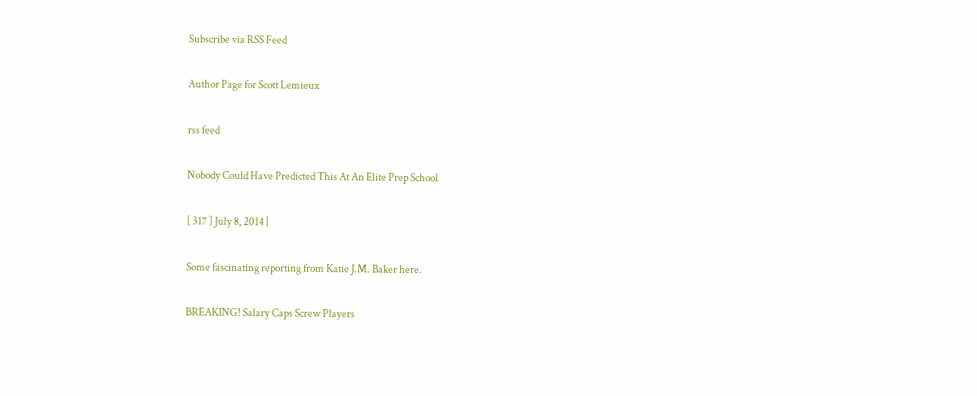Subscribe via RSS Feed

Author Page for Scott Lemieux

rss feed

Nobody Could Have Predicted This At An Elite Prep School

[ 317 ] July 8, 2014 |

Some fascinating reporting from Katie J.M. Baker here.

BREAKING! Salary Caps Screw Players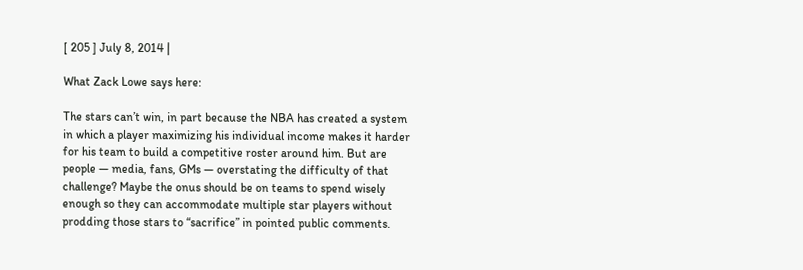[ 205 ] July 8, 2014 |

What Zack Lowe says here:

The stars can’t win, in part because the NBA has created a system in which a player maximizing his individual income makes it harder for his team to build a competitive roster around him. But are people — media, fans, GMs — overstating the difficulty of that challenge? Maybe the onus should be on teams to spend wisely enough so they can accommodate multiple star players without prodding those stars to “sacrifice” in pointed public comments.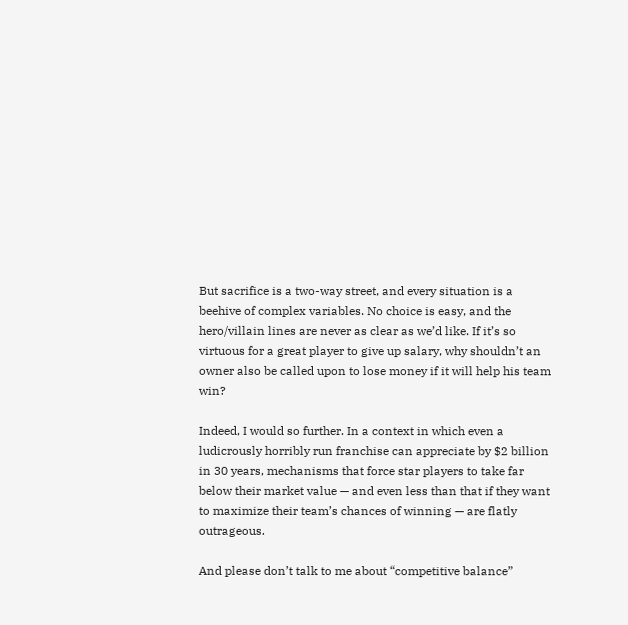But sacrifice is a two-way street, and every situation is a beehive of complex variables. No choice is easy, and the hero/villain lines are never as clear as we’d like. If it’s so virtuous for a great player to give up salary, why shouldn’t an owner also be called upon to lose money if it will help his team win?

Indeed, I would so further. In a context in which even a ludicrously horribly run franchise can appreciate by $2 billion in 30 years, mechanisms that force star players to take far below their market value — and even less than that if they want to maximize their team’s chances of winning — are flatly outrageous.

And please don’t talk to me about “competitive balance”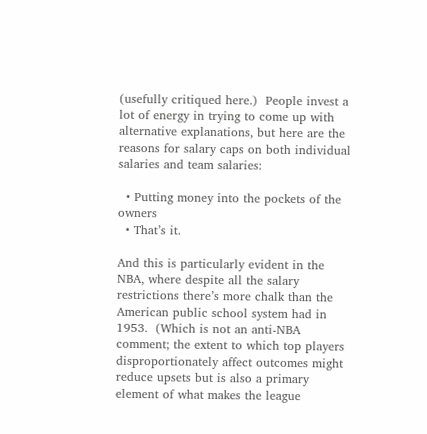(usefully critiqued here.)  People invest a lot of energy in trying to come up with alternative explanations, but here are the reasons for salary caps on both individual salaries and team salaries:

  • Putting money into the pockets of the owners
  • That’s it.

And this is particularly evident in the NBA, where despite all the salary restrictions there’s more chalk than the American public school system had in 1953.  (Which is not an anti-NBA comment; the extent to which top players disproportionately affect outcomes might reduce upsets but is also a primary element of what makes the league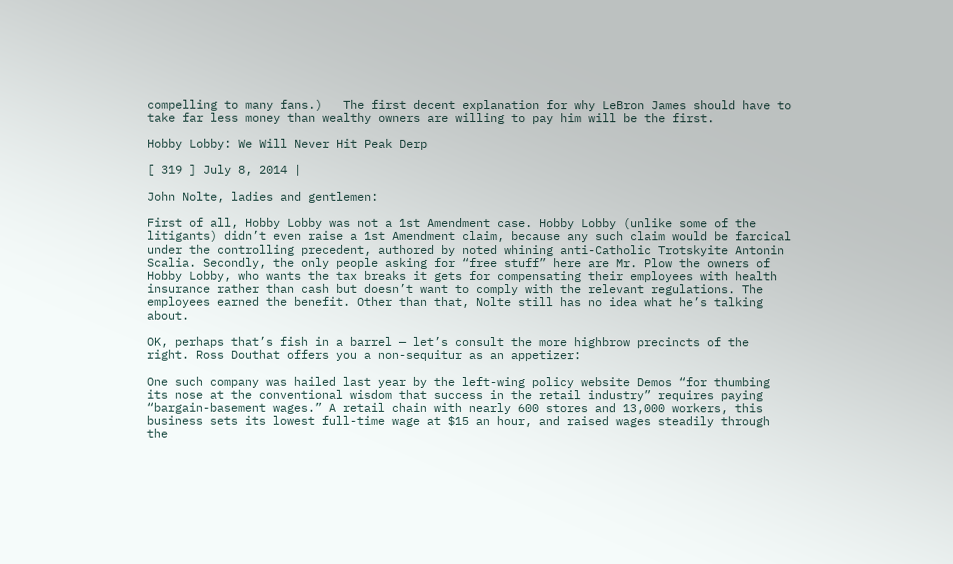compelling to many fans.)   The first decent explanation for why LeBron James should have to take far less money than wealthy owners are willing to pay him will be the first.

Hobby Lobby: We Will Never Hit Peak Derp

[ 319 ] July 8, 2014 |

John Nolte, ladies and gentlemen:

First of all, Hobby Lobby was not a 1st Amendment case. Hobby Lobby (unlike some of the litigants) didn’t even raise a 1st Amendment claim, because any such claim would be farcical under the controlling precedent, authored by noted whining anti-Catholic Trotskyite Antonin Scalia. Secondly, the only people asking for “free stuff” here are Mr. Plow the owners of Hobby Lobby, who wants the tax breaks it gets for compensating their employees with health insurance rather than cash but doesn’t want to comply with the relevant regulations. The employees earned the benefit. Other than that, Nolte still has no idea what he’s talking about.

OK, perhaps that’s fish in a barrel — let’s consult the more highbrow precincts of the right. Ross Douthat offers you a non-sequitur as an appetizer:

One such company was hailed last year by the left-wing policy website Demos “for thumbing its nose at the conventional wisdom that success in the retail industry” requires paying “bargain-basement wages.” A retail chain with nearly 600 stores and 13,000 workers, this business sets its lowest full-time wage at $15 an hour, and raised wages steadily through the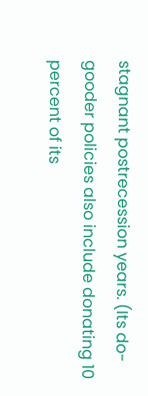stagnant postrecession years. (Its do-gooder policies also include donating 10 percent of its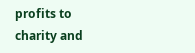profits to charity and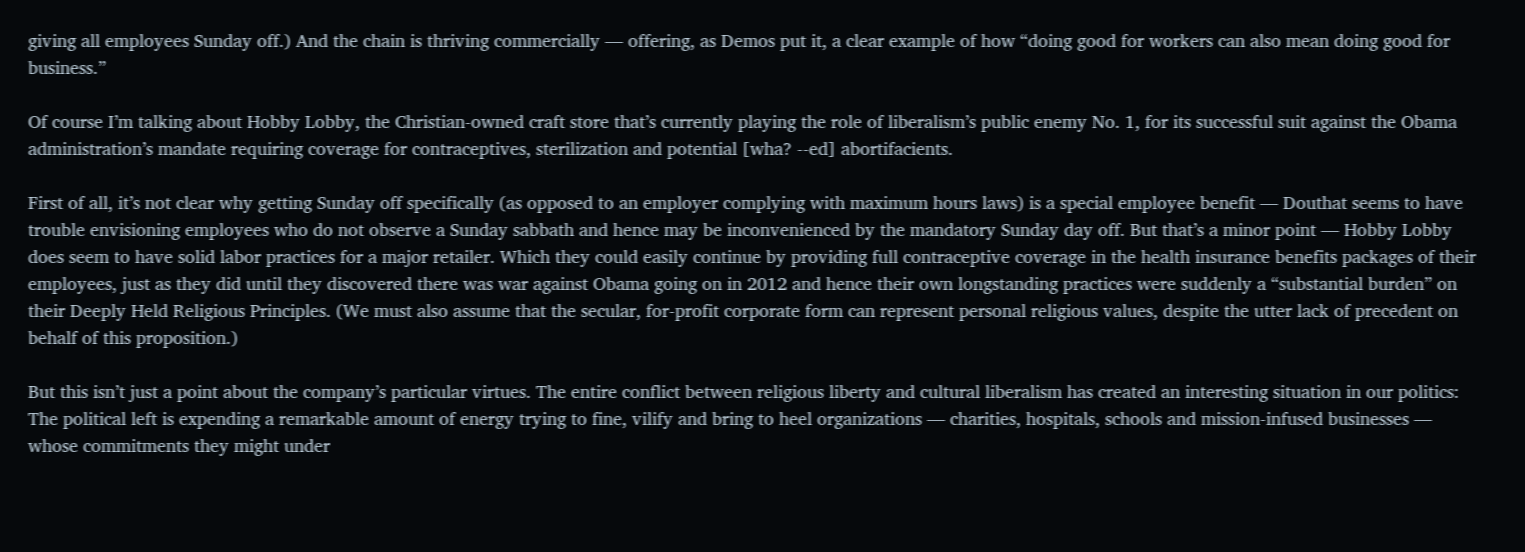giving all employees Sunday off.) And the chain is thriving commercially — offering, as Demos put it, a clear example of how “doing good for workers can also mean doing good for business.”

Of course I’m talking about Hobby Lobby, the Christian-owned craft store that’s currently playing the role of liberalism’s public enemy No. 1, for its successful suit against the Obama administration’s mandate requiring coverage for contraceptives, sterilization and potential [wha? --ed] abortifacients.

First of all, it’s not clear why getting Sunday off specifically (as opposed to an employer complying with maximum hours laws) is a special employee benefit — Douthat seems to have trouble envisioning employees who do not observe a Sunday sabbath and hence may be inconvenienced by the mandatory Sunday day off. But that’s a minor point — Hobby Lobby does seem to have solid labor practices for a major retailer. Which they could easily continue by providing full contraceptive coverage in the health insurance benefits packages of their employees, just as they did until they discovered there was war against Obama going on in 2012 and hence their own longstanding practices were suddenly a “substantial burden” on their Deeply Held Religious Principles. (We must also assume that the secular, for-profit corporate form can represent personal religious values, despite the utter lack of precedent on behalf of this proposition.)

But this isn’t just a point about the company’s particular virtues. The entire conflict between religious liberty and cultural liberalism has created an interesting situation in our politics: The political left is expending a remarkable amount of energy trying to fine, vilify and bring to heel organizations — charities, hospitals, schools and mission-infused businesses — whose commitments they might under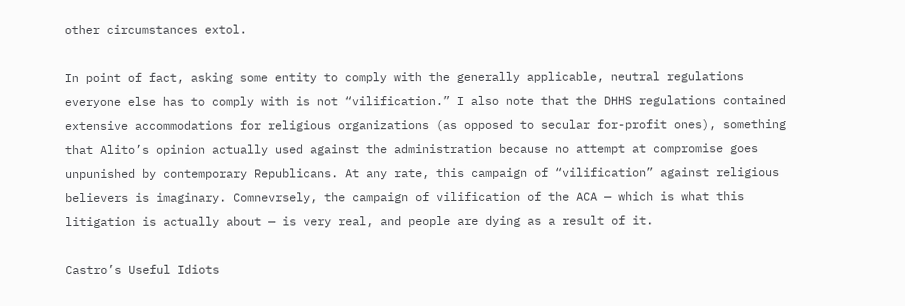other circumstances extol.

In point of fact, asking some entity to comply with the generally applicable, neutral regulations everyone else has to comply with is not “vilification.” I also note that the DHHS regulations contained extensive accommodations for religious organizations (as opposed to secular for-profit ones), something that Alito’s opinion actually used against the administration because no attempt at compromise goes unpunished by contemporary Republicans. At any rate, this campaign of “vilification” against religious believers is imaginary. Comnevrsely, the campaign of vilification of the ACA — which is what this litigation is actually about — is very real, and people are dying as a result of it.

Castro’s Useful Idiots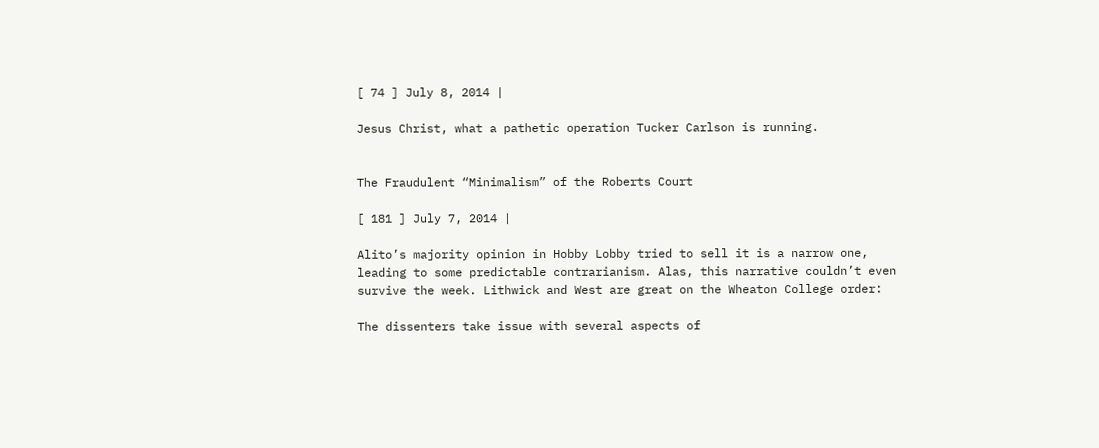[ 74 ] July 8, 2014 |

Jesus Christ, what a pathetic operation Tucker Carlson is running.


The Fraudulent “Minimalism” of the Roberts Court

[ 181 ] July 7, 2014 |

Alito’s majority opinion in Hobby Lobby tried to sell it is a narrow one, leading to some predictable contrarianism. Alas, this narrative couldn’t even survive the week. Lithwick and West are great on the Wheaton College order:

The dissenters take issue with several aspects of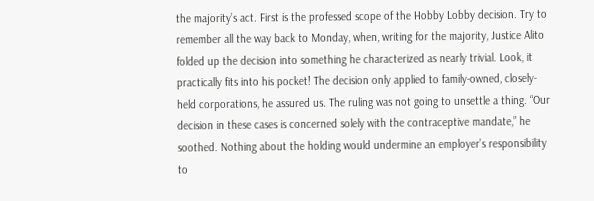the majority’s act. First is the professed scope of the Hobby Lobby decision. Try to remember all the way back to Monday, when, writing for the majority, Justice Alito folded up the decision into something he characterized as nearly trivial. Look, it practically fits into his pocket! The decision only applied to family-owned, closely-held corporations, he assured us. The ruling was not going to unsettle a thing. “Our decision in these cases is concerned solely with the contraceptive mandate,” he soothed. Nothing about the holding would undermine an employer’s responsibility to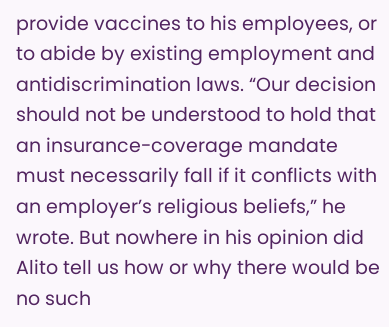provide vaccines to his employees, or to abide by existing employment and antidiscrimination laws. “Our decision should not be understood to hold that an insurance-coverage mandate must necessarily fall if it conflicts with an employer’s religious beliefs,” he wrote. But nowhere in his opinion did Alito tell us how or why there would be no such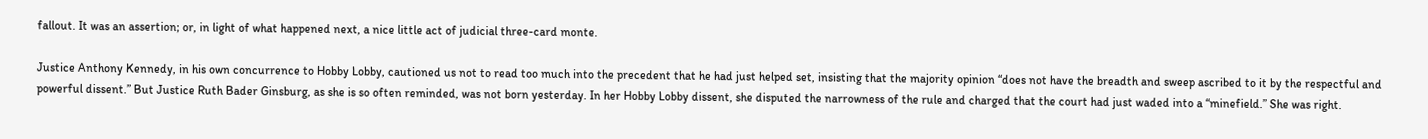fallout. It was an assertion; or, in light of what happened next, a nice little act of judicial three-card monte.

Justice Anthony Kennedy, in his own concurrence to Hobby Lobby, cautioned us not to read too much into the precedent that he had just helped set, insisting that the majority opinion “does not have the breadth and sweep ascribed to it by the respectful and powerful dissent.” But Justice Ruth Bader Ginsburg, as she is so often reminded, was not born yesterday. In her Hobby Lobby dissent, she disputed the narrowness of the rule and charged that the court had just waded into a “minefield.” She was right.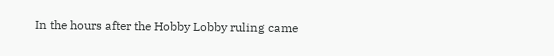In the hours after the Hobby Lobby ruling came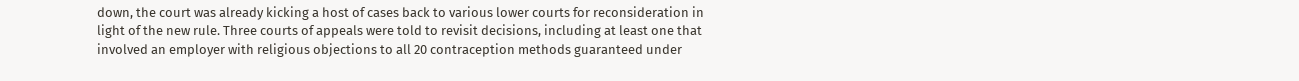down, the court was already kicking a host of cases back to various lower courts for reconsideration in light of the new rule. Three courts of appeals were told to revisit decisions, including at least one that involved an employer with religious objections to all 20 contraception methods guaranteed under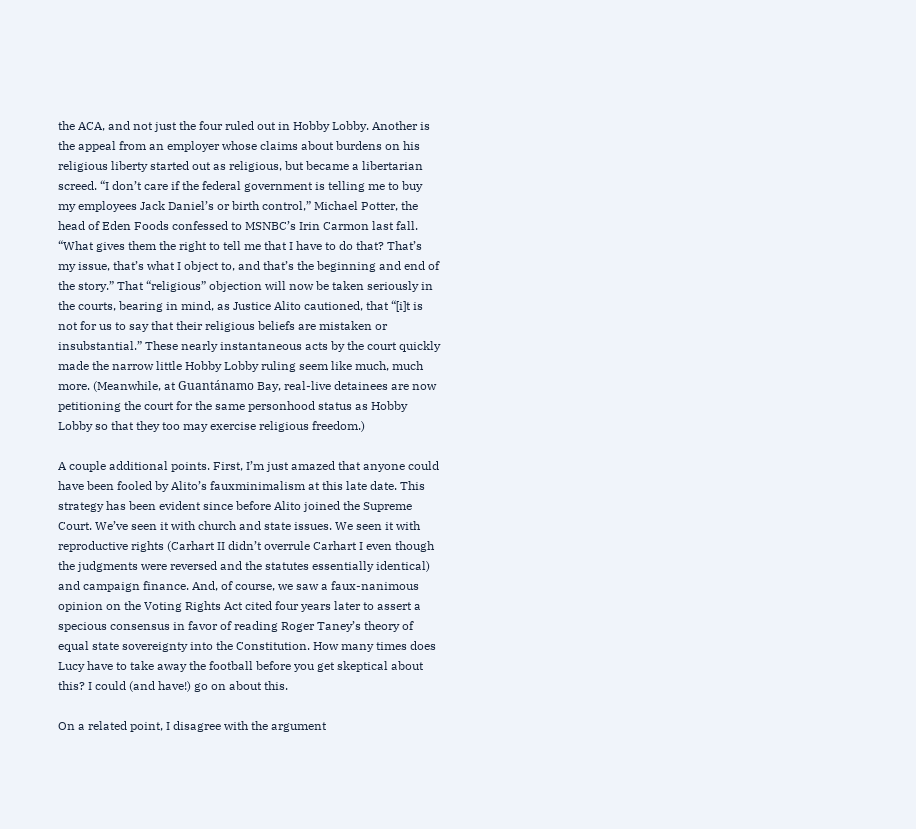the ACA, and not just the four ruled out in Hobby Lobby. Another is the appeal from an employer whose claims about burdens on his religious liberty started out as religious, but became a libertarian screed. “I don’t care if the federal government is telling me to buy my employees Jack Daniel’s or birth control,” Michael Potter, the head of Eden Foods confessed to MSNBC’s Irin Carmon last fall. “What gives them the right to tell me that I have to do that? That’s my issue, that’s what I object to, and that’s the beginning and end of the story.” That “religious” objection will now be taken seriously in the courts, bearing in mind, as Justice Alito cautioned, that “[i]t is not for us to say that their religious beliefs are mistaken or insubstantial.” These nearly instantaneous acts by the court quickly made the narrow little Hobby Lobby ruling seem like much, much more. (Meanwhile, at Guantánamo Bay, real-live detainees are now petitioning the court for the same personhood status as Hobby Lobby so that they too may exercise religious freedom.)

A couple additional points. First, I’m just amazed that anyone could have been fooled by Alito’s fauxminimalism at this late date. This strategy has been evident since before Alito joined the Supreme Court. We’ve seen it with church and state issues. We seen it with reproductive rights (Carhart II didn’t overrule Carhart I even though the judgments were reversed and the statutes essentially identical) and campaign finance. And, of course, we saw a faux-nanimous opinion on the Voting Rights Act cited four years later to assert a specious consensus in favor of reading Roger Taney’s theory of equal state sovereignty into the Constitution. How many times does Lucy have to take away the football before you get skeptical about this? I could (and have!) go on about this.

On a related point, I disagree with the argument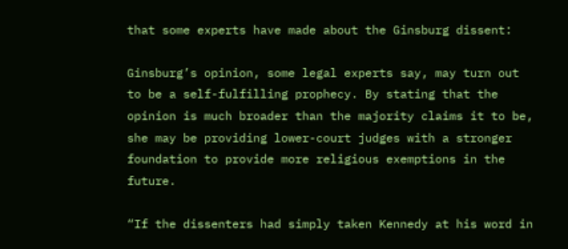that some experts have made about the Ginsburg dissent:

Ginsburg’s opinion, some legal experts say, may turn out to be a self-fulfilling prophecy. By stating that the opinion is much broader than the majority claims it to be, she may be providing lower-court judges with a stronger foundation to provide more religious exemptions in the future.

“If the dissenters had simply taken Kennedy at his word in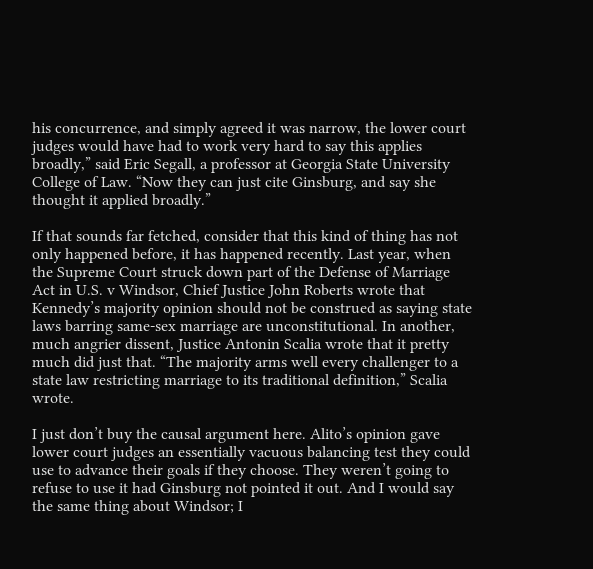his concurrence, and simply agreed it was narrow, the lower court judges would have had to work very hard to say this applies broadly,” said Eric Segall, a professor at Georgia State University College of Law. “Now they can just cite Ginsburg, and say she thought it applied broadly.”

If that sounds far fetched, consider that this kind of thing has not only happened before, it has happened recently. Last year, when the Supreme Court struck down part of the Defense of Marriage Act in U.S. v Windsor, Chief Justice John Roberts wrote that Kennedy’s majority opinion should not be construed as saying state laws barring same-sex marriage are unconstitutional. In another, much angrier dissent, Justice Antonin Scalia wrote that it pretty much did just that. “The majority arms well every challenger to a state law restricting marriage to its traditional definition,” Scalia wrote.

I just don’t buy the causal argument here. Alito’s opinion gave lower court judges an essentially vacuous balancing test they could use to advance their goals if they choose. They weren’t going to refuse to use it had Ginsburg not pointed it out. And I would say the same thing about Windsor; I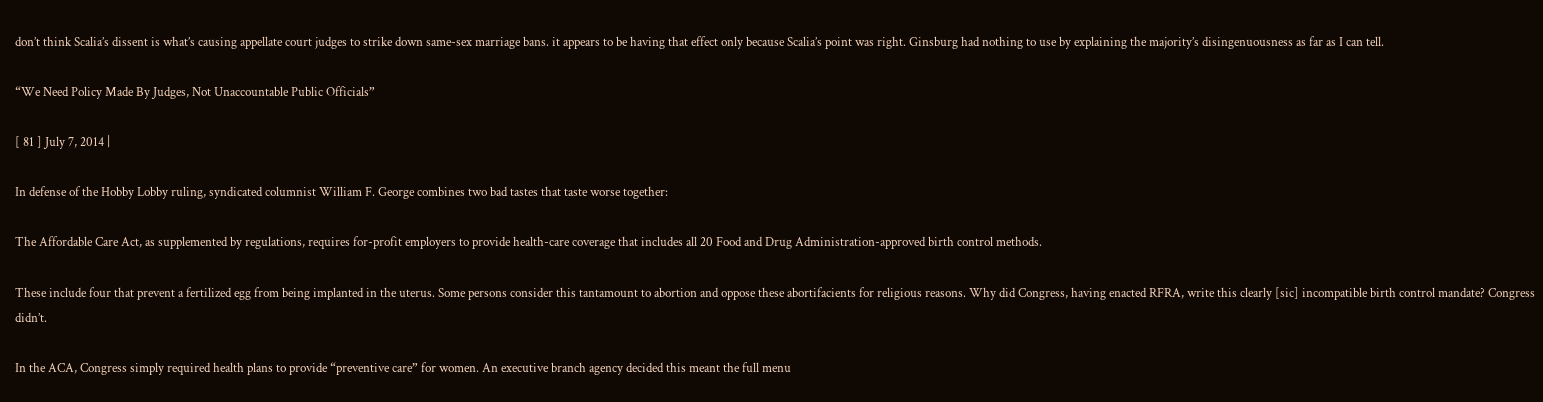don’t think Scalia’s dissent is what’s causing appellate court judges to strike down same-sex marriage bans. it appears to be having that effect only because Scalia’s point was right. Ginsburg had nothing to use by explaining the majority’s disingenuousness as far as I can tell.

“We Need Policy Made By Judges, Not Unaccountable Public Officials”

[ 81 ] July 7, 2014 |

In defense of the Hobby Lobby ruling, syndicated columnist William F. George combines two bad tastes that taste worse together:

The Affordable Care Act, as supplemented by regulations, requires for-profit employers to provide health-care coverage that includes all 20 Food and Drug Administration-approved birth control methods.

These include four that prevent a fertilized egg from being implanted in the uterus. Some persons consider this tantamount to abortion and oppose these abortifacients for religious reasons. Why did Congress, having enacted RFRA, write this clearly [sic] incompatible birth control mandate? Congress didn’t.

In the ACA, Congress simply required health plans to provide “preventive care” for women. An executive branch agency decided this meant the full menu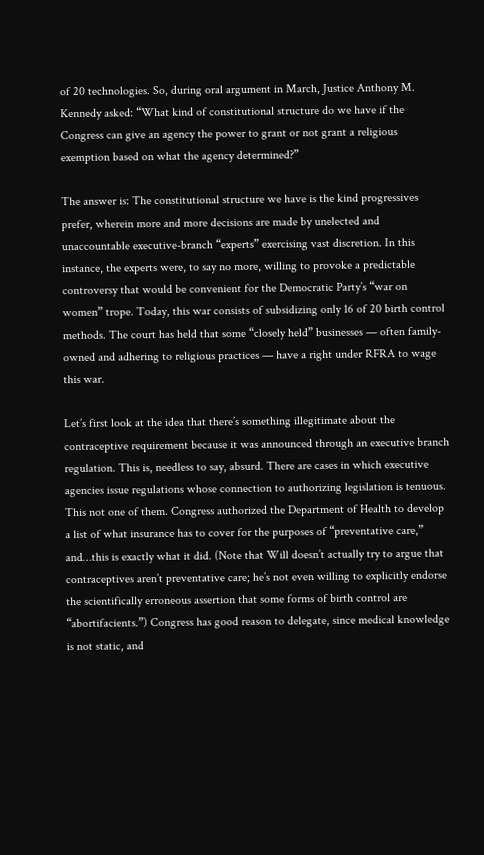of 20 technologies. So, during oral argument in March, Justice Anthony M. Kennedy asked: “What kind of constitutional structure do we have if the Congress can give an agency the power to grant or not grant a religious exemption based on what the agency determined?”

The answer is: The constitutional structure we have is the kind progressives prefer, wherein more and more decisions are made by unelected and unaccountable executive-branch “experts” exercising vast discretion. In this instance, the experts were, to say no more, willing to provoke a predictable controversy that would be convenient for the Democratic Party’s “war on women” trope. Today, this war consists of subsidizing only 16 of 20 birth control methods. The court has held that some “closely held” businesses — often family-owned and adhering to religious practices — have a right under RFRA to wage this war.

Let’s first look at the idea that there’s something illegitimate about the contraceptive requirement because it was announced through an executive branch regulation. This is, needless to say, absurd. There are cases in which executive agencies issue regulations whose connection to authorizing legislation is tenuous. This not one of them. Congress authorized the Department of Health to develop a list of what insurance has to cover for the purposes of “preventative care,” and…this is exactly what it did. (Note that Will doesn’t actually try to argue that contraceptives aren’t preventative care; he’s not even willing to explicitly endorse the scientifically erroneous assertion that some forms of birth control are “abortifacients.”) Congress has good reason to delegate, since medical knowledge is not static, and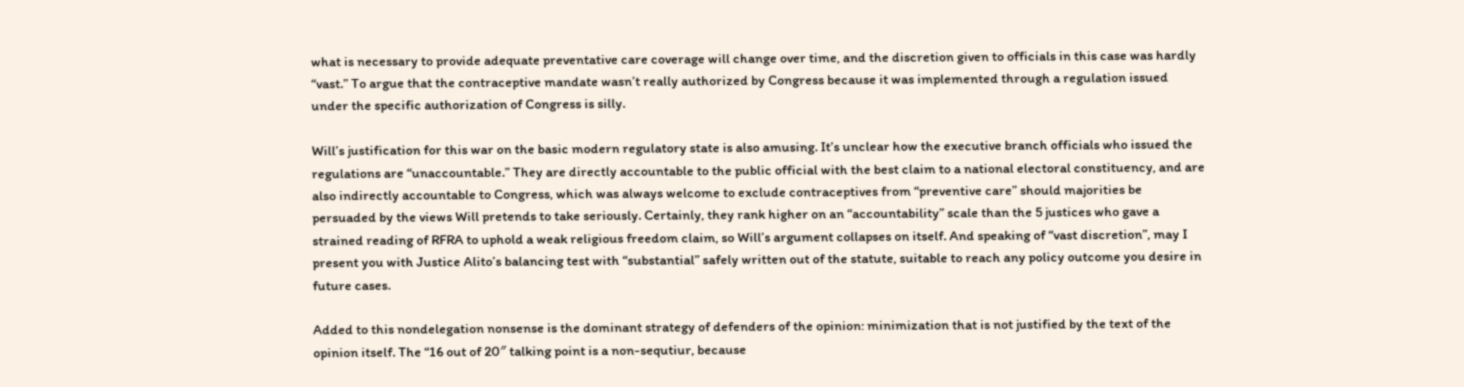what is necessary to provide adequate preventative care coverage will change over time, and the discretion given to officials in this case was hardly “vast.” To argue that the contraceptive mandate wasn’t really authorized by Congress because it was implemented through a regulation issued under the specific authorization of Congress is silly.

Will’s justification for this war on the basic modern regulatory state is also amusing. It’s unclear how the executive branch officials who issued the regulations are “unaccountable.” They are directly accountable to the public official with the best claim to a national electoral constituency, and are also indirectly accountable to Congress, which was always welcome to exclude contraceptives from “preventive care” should majorities be persuaded by the views Will pretends to take seriously. Certainly, they rank higher on an “accountability” scale than the 5 justices who gave a strained reading of RFRA to uphold a weak religious freedom claim, so Will’s argument collapses on itself. And speaking of “vast discretion”, may I present you with Justice Alito’s balancing test with “substantial” safely written out of the statute, suitable to reach any policy outcome you desire in future cases.

Added to this nondelegation nonsense is the dominant strategy of defenders of the opinion: minimization that is not justified by the text of the opinion itself. The “16 out of 20″ talking point is a non-sequtiur, because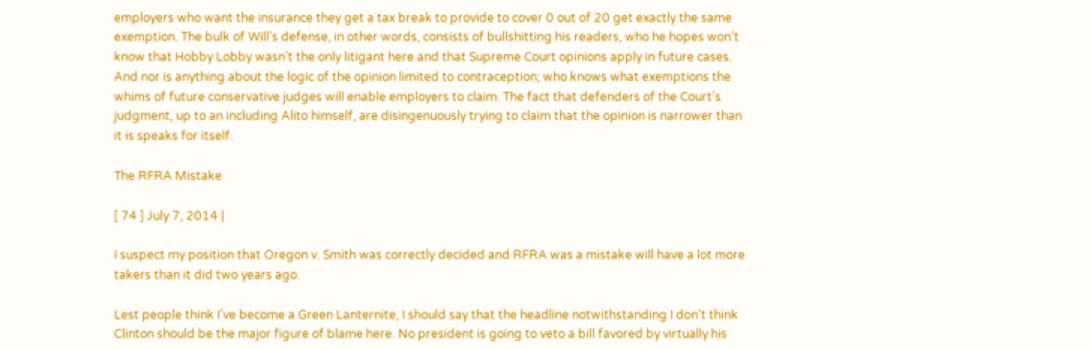employers who want the insurance they get a tax break to provide to cover 0 out of 20 get exactly the same exemption. The bulk of Will’s defense, in other words, consists of bullshitting his readers, who he hopes won’t know that Hobby Lobby wasn’t the only litigant here and that Supreme Court opinions apply in future cases. And nor is anything about the logic of the opinion limited to contraception; who knows what exemptions the whims of future conservative judges will enable employers to claim. The fact that defenders of the Court’s judgment, up to an including Alito himself, are disingenuously trying to claim that the opinion is narrower than it is speaks for itself.

The RFRA Mistake

[ 74 ] July 7, 2014 |

I suspect my position that Oregon v. Smith was correctly decided and RFRA was a mistake will have a lot more takers than it did two years ago.

Lest people think I’ve become a Green Lanternite, I should say that the headline notwithstanding I don’t think Clinton should be the major figure of blame here. No president is going to veto a bill favored by virtually his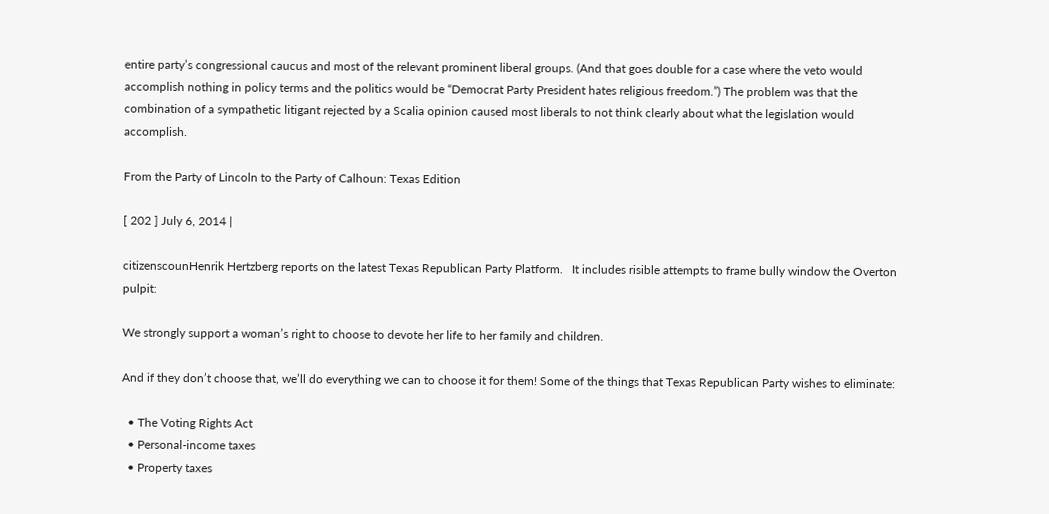entire party’s congressional caucus and most of the relevant prominent liberal groups. (And that goes double for a case where the veto would accomplish nothing in policy terms and the politics would be “Democrat Party President hates religious freedom.”) The problem was that the combination of a sympathetic litigant rejected by a Scalia opinion caused most liberals to not think clearly about what the legislation would accomplish.

From the Party of Lincoln to the Party of Calhoun: Texas Edition

[ 202 ] July 6, 2014 |

citizenscounHenrik Hertzberg reports on the latest Texas Republican Party Platform.   It includes risible attempts to frame bully window the Overton pulpit:

We strongly support a woman’s right to choose to devote her life to her family and children.

And if they don’t choose that, we’ll do everything we can to choose it for them! Some of the things that Texas Republican Party wishes to eliminate:

  • The Voting Rights Act
  • Personal-income taxes
  • Property taxes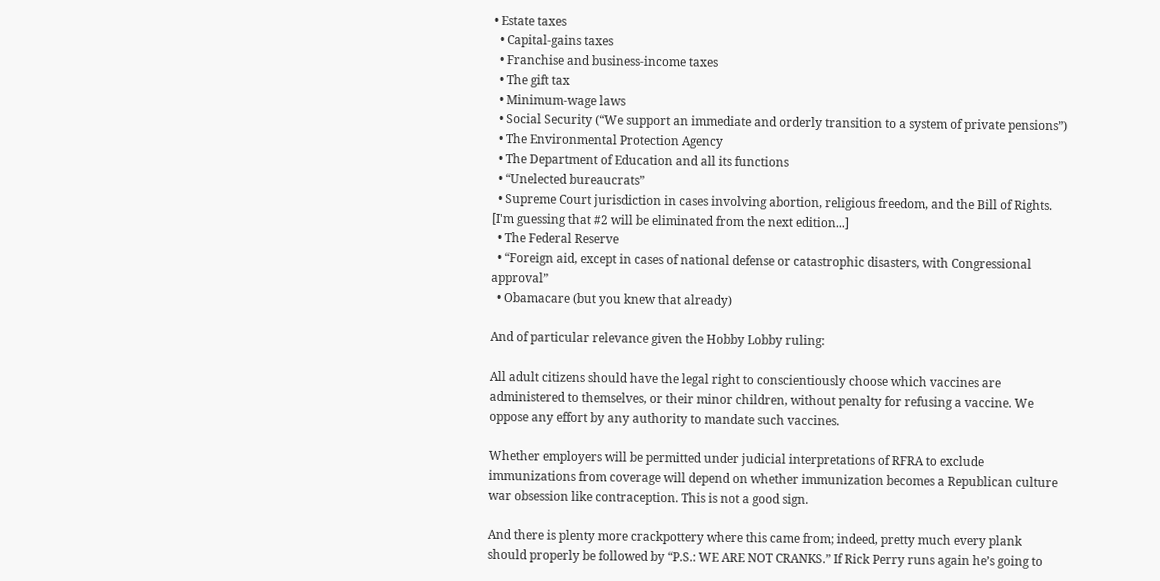• Estate taxes
  • Capital-gains taxes
  • Franchise and business-income taxes
  • The gift tax
  • Minimum-wage laws
  • Social Security (“We support an immediate and orderly transition to a system of private pensions”)
  • The Environmental Protection Agency
  • The Department of Education and all its functions
  • “Unelected bureaucrats”
  • Supreme Court jurisdiction in cases involving abortion, religious freedom, and the Bill of Rights. [I'm guessing that #2 will be eliminated from the next edition...]
  • The Federal Reserve
  • “Foreign aid, except in cases of national defense or catastrophic disasters, with Congressional approval”
  • Obamacare (but you knew that already)

And of particular relevance given the Hobby Lobby ruling:

All adult citizens should have the legal right to conscientiously choose which vaccines are administered to themselves, or their minor children, without penalty for refusing a vaccine. We oppose any effort by any authority to mandate such vaccines.

Whether employers will be permitted under judicial interpretations of RFRA to exclude immunizations from coverage will depend on whether immunization becomes a Republican culture war obsession like contraception. This is not a good sign.

And there is plenty more crackpottery where this came from; indeed, pretty much every plank should properly be followed by “P.S.: WE ARE NOT CRANKS.” If Rick Perry runs again he’s going to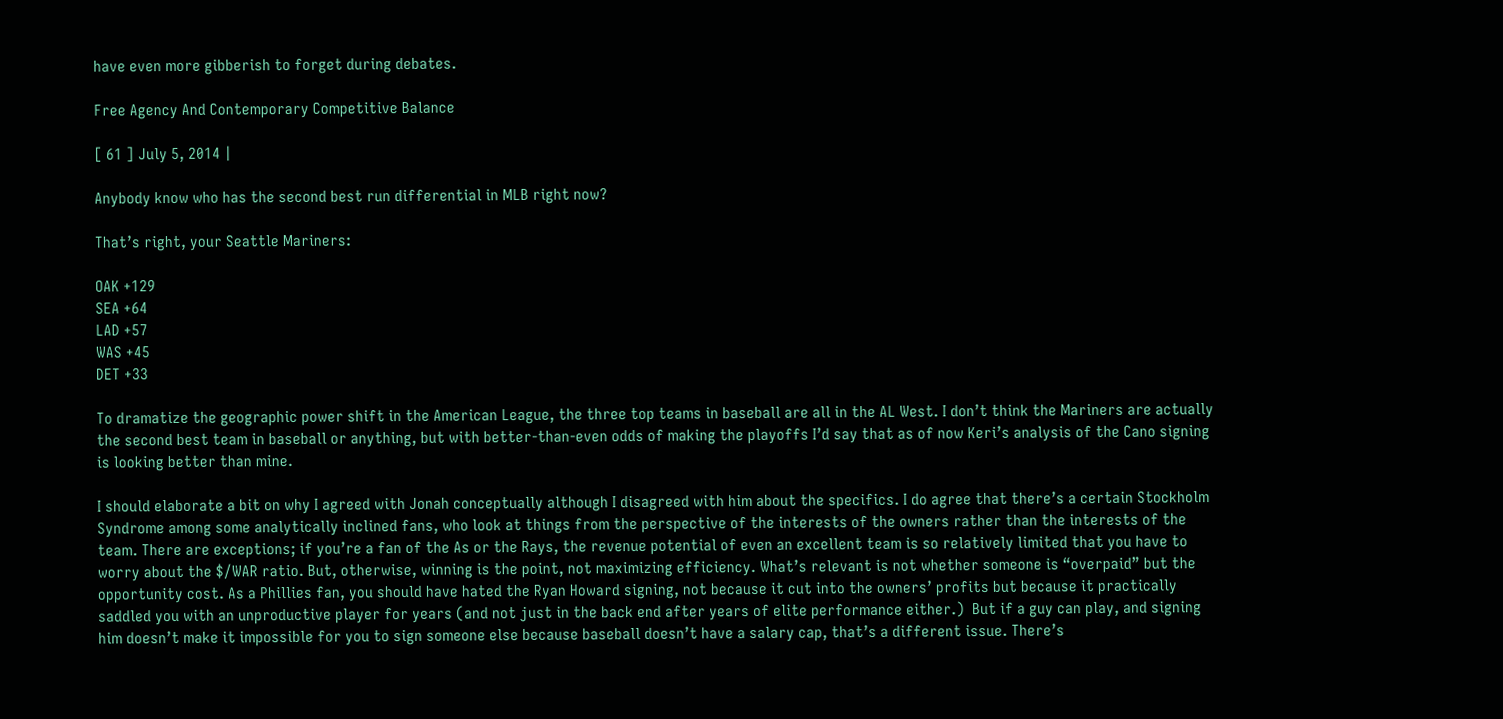have even more gibberish to forget during debates.

Free Agency And Contemporary Competitive Balance

[ 61 ] July 5, 2014 |

Anybody know who has the second best run differential in MLB right now?

That’s right, your Seattle Mariners:

OAK +129
SEA +64
LAD +57
WAS +45
DET +33

To dramatize the geographic power shift in the American League, the three top teams in baseball are all in the AL West. I don’t think the Mariners are actually the second best team in baseball or anything, but with better-than-even odds of making the playoffs I’d say that as of now Keri’s analysis of the Cano signing is looking better than mine.

I should elaborate a bit on why I agreed with Jonah conceptually although I disagreed with him about the specifics. I do agree that there’s a certain Stockholm Syndrome among some analytically inclined fans, who look at things from the perspective of the interests of the owners rather than the interests of the team. There are exceptions; if you’re a fan of the As or the Rays, the revenue potential of even an excellent team is so relatively limited that you have to worry about the $/WAR ratio. But, otherwise, winning is the point, not maximizing efficiency. What’s relevant is not whether someone is “overpaid” but the opportunity cost. As a Phillies fan, you should have hated the Ryan Howard signing, not because it cut into the owners’ profits but because it practically saddled you with an unproductive player for years (and not just in the back end after years of elite performance either.)  But if a guy can play, and signing him doesn’t make it impossible for you to sign someone else because baseball doesn’t have a salary cap, that’s a different issue. There’s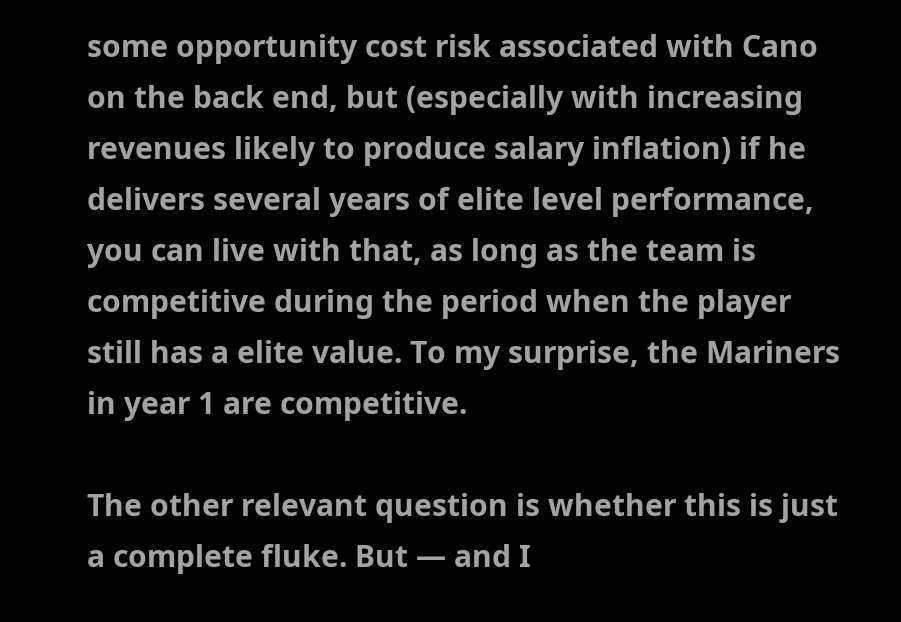some opportunity cost risk associated with Cano on the back end, but (especially with increasing revenues likely to produce salary inflation) if he delivers several years of elite level performance, you can live with that, as long as the team is competitive during the period when the player still has a elite value. To my surprise, the Mariners in year 1 are competitive.

The other relevant question is whether this is just a complete fluke. But — and I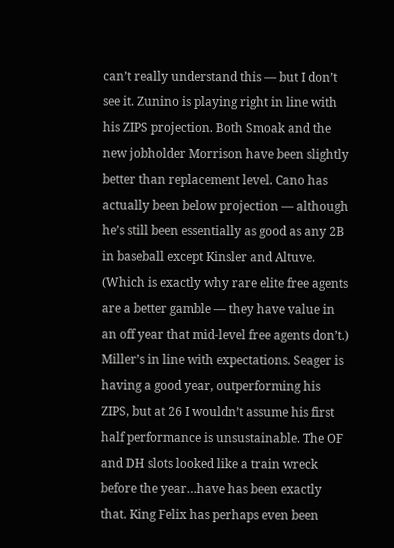can’t really understand this — but I don’t see it. Zunino is playing right in line with his ZIPS projection. Both Smoak and the new jobholder Morrison have been slightly better than replacement level. Cano has actually been below projection — although he’s still been essentially as good as any 2B in baseball except Kinsler and Altuve. (Which is exactly why rare elite free agents are a better gamble — they have value in an off year that mid-level free agents don’t.) Miller’s in line with expectations. Seager is having a good year, outperforming his ZIPS, but at 26 I wouldn’t assume his first half performance is unsustainable. The OF and DH slots looked like a train wreck before the year…have has been exactly that. King Felix has perhaps even been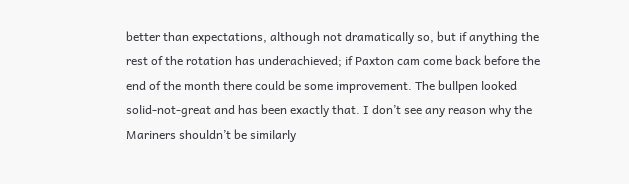better than expectations, although not dramatically so, but if anything the rest of the rotation has underachieved; if Paxton cam come back before the end of the month there could be some improvement. The bullpen looked solid-not-great and has been exactly that. I don’t see any reason why the Mariners shouldn’t be similarly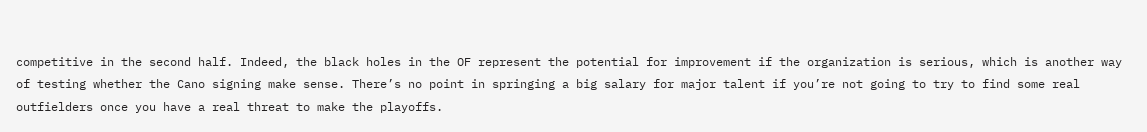competitive in the second half. Indeed, the black holes in the OF represent the potential for improvement if the organization is serious, which is another way of testing whether the Cano signing make sense. There’s no point in springing a big salary for major talent if you’re not going to try to find some real outfielders once you have a real threat to make the playoffs.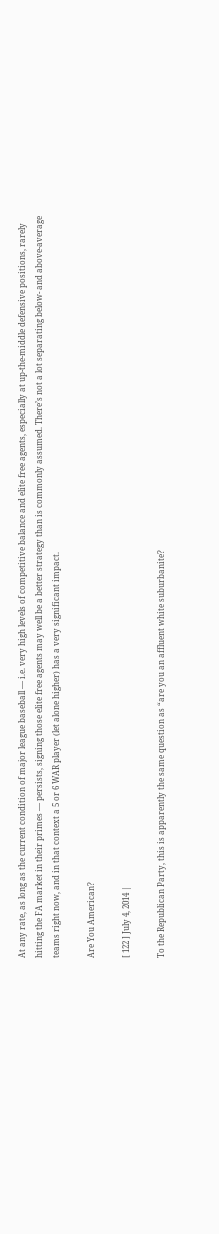At any rate, as long as the current condition of major league baseball — i.e. very high levels of competitive balance and elite free agents, especially at up-the-middle defensive positions, rarely hitting the FA market in their primes — persists, signing those elite free agents may well be a better strategy than is commonly assumed. There’s not a lot separating below- and above-average teams right now, and in that context a 5 or 6 WAR player (let alone higher) has a very significant impact.

Are You American?

[ 122 ] July 4, 2014 |

To the Republican Party, this is apparently the same question as “are you an affluent white suburbanite?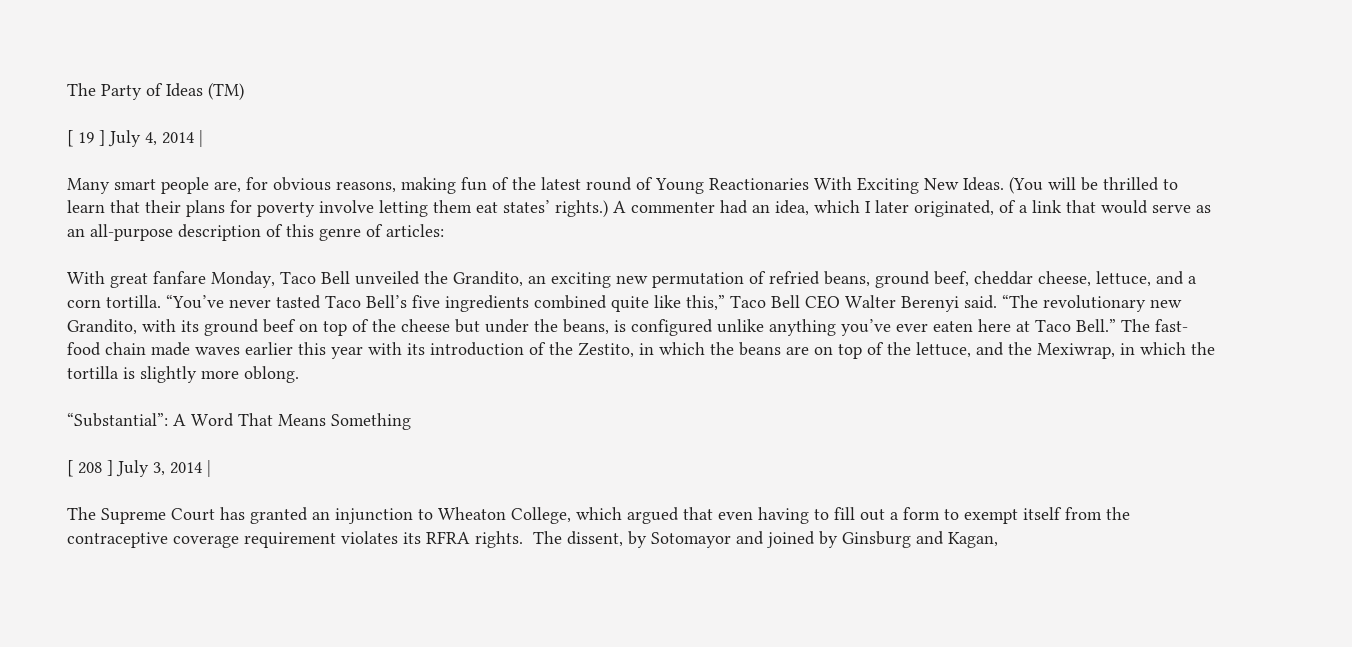The Party of Ideas (TM)

[ 19 ] July 4, 2014 |

Many smart people are, for obvious reasons, making fun of the latest round of Young Reactionaries With Exciting New Ideas. (You will be thrilled to learn that their plans for poverty involve letting them eat states’ rights.) A commenter had an idea, which I later originated, of a link that would serve as an all-purpose description of this genre of articles:

With great fanfare Monday, Taco Bell unveiled the Grandito, an exciting new permutation of refried beans, ground beef, cheddar cheese, lettuce, and a corn tortilla. “You’ve never tasted Taco Bell’s five ingredients combined quite like this,” Taco Bell CEO Walter Berenyi said. “The revolutionary new Grandito, with its ground beef on top of the cheese but under the beans, is configured unlike anything you’ve ever eaten here at Taco Bell.” The fast-food chain made waves earlier this year with its introduction of the Zestito, in which the beans are on top of the lettuce, and the Mexiwrap, in which the tortilla is slightly more oblong.

“Substantial”: A Word That Means Something

[ 208 ] July 3, 2014 |

The Supreme Court has granted an injunction to Wheaton College, which argued that even having to fill out a form to exempt itself from the contraceptive coverage requirement violates its RFRA rights.  The dissent, by Sotomayor and joined by Ginsburg and Kagan,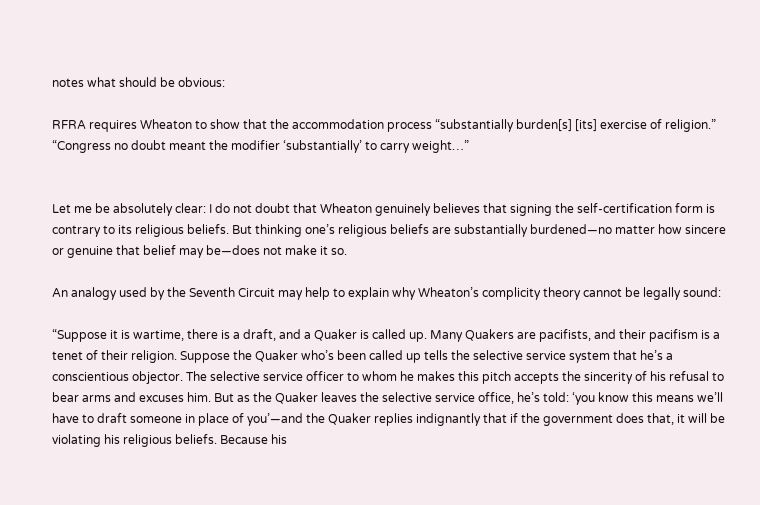notes what should be obvious:

RFRA requires Wheaton to show that the accommodation process “substantially burden[s] [its] exercise of religion.” “Congress no doubt meant the modifier ‘substantially’ to carry weight…”


Let me be absolutely clear: I do not doubt that Wheaton genuinely believes that signing the self-certification form is contrary to its religious beliefs. But thinking one’s religious beliefs are substantially burdened—no matter how sincere or genuine that belief may be—does not make it so.

An analogy used by the Seventh Circuit may help to explain why Wheaton’s complicity theory cannot be legally sound:

“Suppose it is wartime, there is a draft, and a Quaker is called up. Many Quakers are pacifists, and their pacifism is a tenet of their religion. Suppose the Quaker who’s been called up tells the selective service system that he’s a conscientious objector. The selective service officer to whom he makes this pitch accepts the sincerity of his refusal to bear arms and excuses him. But as the Quaker leaves the selective service office, he’s told: ‘you know this means we’ll have to draft someone in place of you’—and the Quaker replies indignantly that if the government does that, it will be violating his religious beliefs. Because his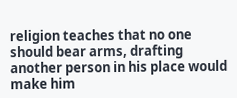religion teaches that no one should bear arms, drafting another person in his place would make him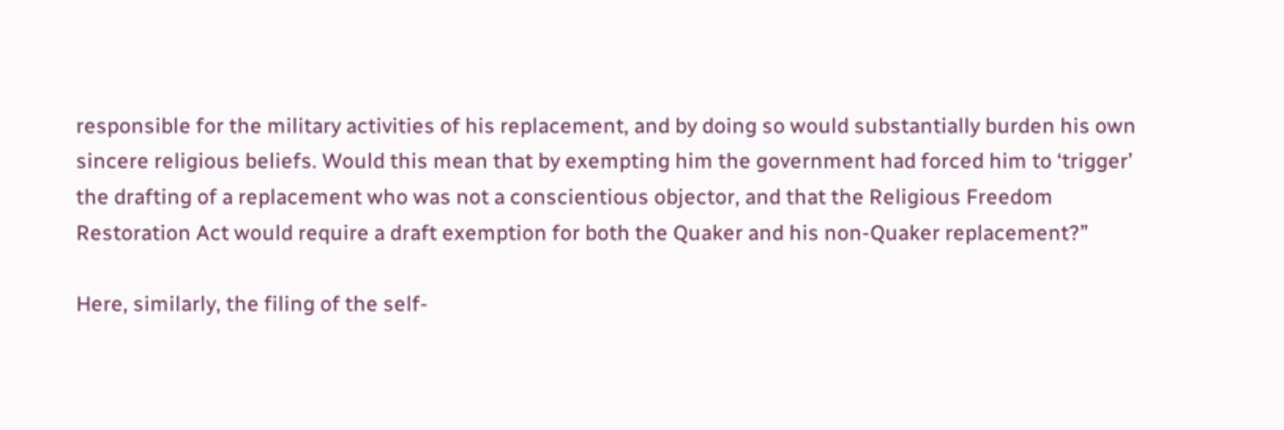responsible for the military activities of his replacement, and by doing so would substantially burden his own sincere religious beliefs. Would this mean that by exempting him the government had forced him to ‘trigger’ the drafting of a replacement who was not a conscientious objector, and that the Religious Freedom Restoration Act would require a draft exemption for both the Quaker and his non‐Quaker replacement?”

Here, similarly, the filing of the self-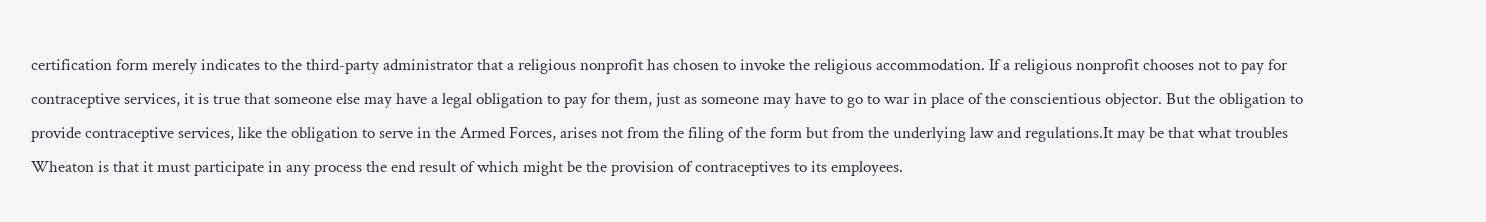certification form merely indicates to the third-party administrator that a religious nonprofit has chosen to invoke the religious accommodation. If a religious nonprofit chooses not to pay for contraceptive services, it is true that someone else may have a legal obligation to pay for them, just as someone may have to go to war in place of the conscientious objector. But the obligation to provide contraceptive services, like the obligation to serve in the Armed Forces, arises not from the filing of the form but from the underlying law and regulations.It may be that what troubles Wheaton is that it must participate in any process the end result of which might be the provision of contraceptives to its employees.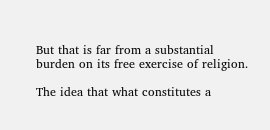But that is far from a substantial burden on its free exercise of religion.

The idea that what constitutes a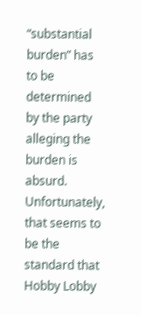“substantial burden” has to be determined by the party alleging the burden is absurd. Unfortunately, that seems to be the standard that Hobby Lobby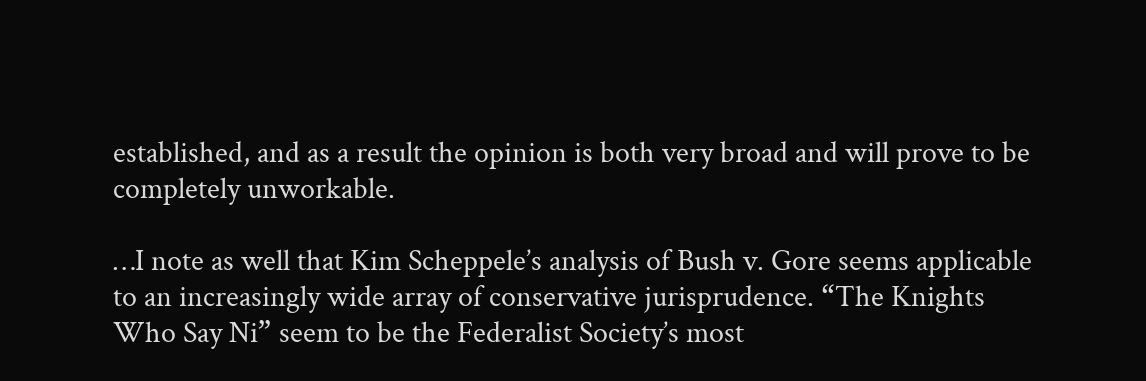established, and as a result the opinion is both very broad and will prove to be completely unworkable.

…I note as well that Kim Scheppele’s analysis of Bush v. Gore seems applicable to an increasingly wide array of conservative jurisprudence. “The Knights Who Say Ni” seem to be the Federalist Society’s most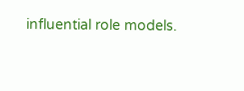influential role models.